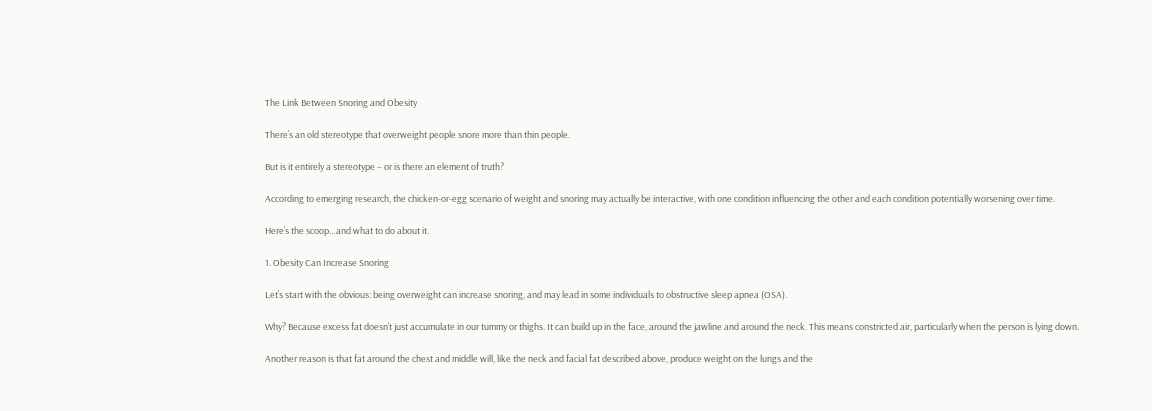The Link Between Snoring and Obesity

There’s an old stereotype that overweight people snore more than thin people.

But is it entirely a stereotype – or is there an element of truth?

According to emerging research, the chicken-or-egg scenario of weight and snoring may actually be interactive, with one condition influencing the other and each condition potentially worsening over time.

Here’s the scoop…and what to do about it.

1. Obesity Can Increase Snoring

Let’s start with the obvious: being overweight can increase snoring, and may lead in some individuals to obstructive sleep apnea (OSA).

Why? Because excess fat doesn’t just accumulate in our tummy or thighs. It can build up in the face, around the jawline and around the neck. This means constricted air, particularly when the person is lying down.

Another reason is that fat around the chest and middle will, like the neck and facial fat described above, produce weight on the lungs and the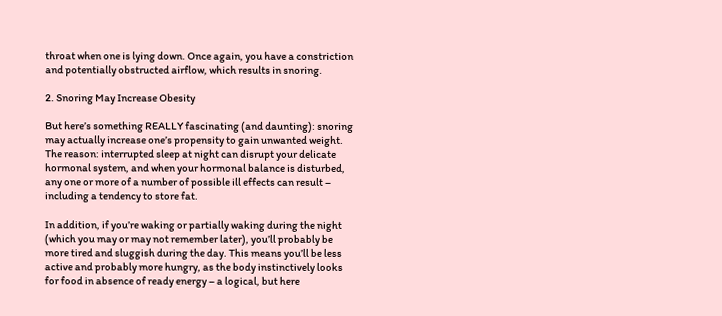throat when one is lying down. Once again, you have a constriction and potentially obstructed airflow, which results in snoring.

2. Snoring May Increase Obesity

But here’s something REALLY fascinating (and daunting): snoring may actually increase one’s propensity to gain unwanted weight. The reason: interrupted sleep at night can disrupt your delicate hormonal system, and when your hormonal balance is disturbed, any one or more of a number of possible ill effects can result – including a tendency to store fat.

In addition, if you’re waking or partially waking during the night (which you may or may not remember later), you’ll probably be more tired and sluggish during the day. This means you’ll be less active and probably more hungry, as the body instinctively looks for food in absence of ready energy – a logical, but here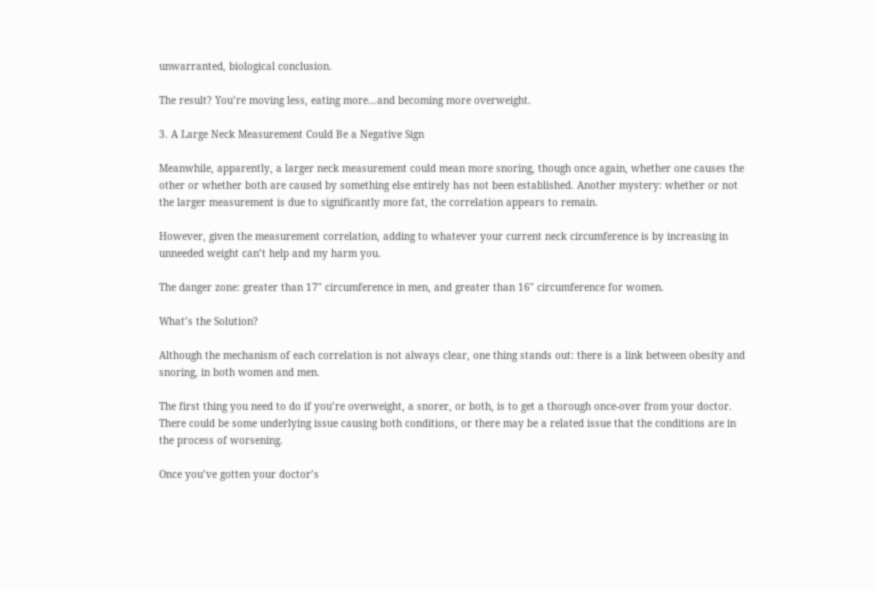unwarranted, biological conclusion.

The result? You’re moving less, eating more…and becoming more overweight.

3. A Large Neck Measurement Could Be a Negative Sign

Meanwhile, apparently, a larger neck measurement could mean more snoring, though once again, whether one causes the other or whether both are caused by something else entirely has not been established. Another mystery: whether or not the larger measurement is due to significantly more fat, the correlation appears to remain.

However, given the measurement correlation, adding to whatever your current neck circumference is by increasing in unneeded weight can’t help and my harm you.

The danger zone: greater than 17″ circumference in men, and greater than 16″ circumference for women.

What’s the Solution?

Although the mechanism of each correlation is not always clear, one thing stands out: there is a link between obesity and snoring, in both women and men.

The first thing you need to do if you’re overweight, a snorer, or both, is to get a thorough once-over from your doctor. There could be some underlying issue causing both conditions, or there may be a related issue that the conditions are in the process of worsening.

Once you’ve gotten your doctor’s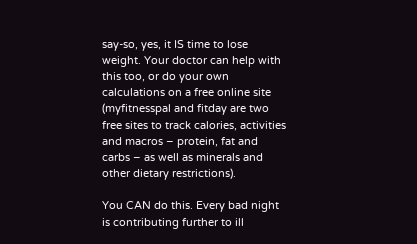say-so, yes, it IS time to lose weight. Your doctor can help with this too, or do your own calculations on a free online site (myfitnesspal and fitday are two free sites to track calories, activities and macros – protein, fat and carbs – as well as minerals and other dietary restrictions).

You CAN do this. Every bad night is contributing further to ill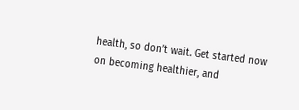health, so don’t wait. Get started now on becoming healthier, and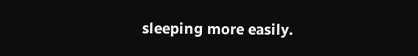sleeping more easily.